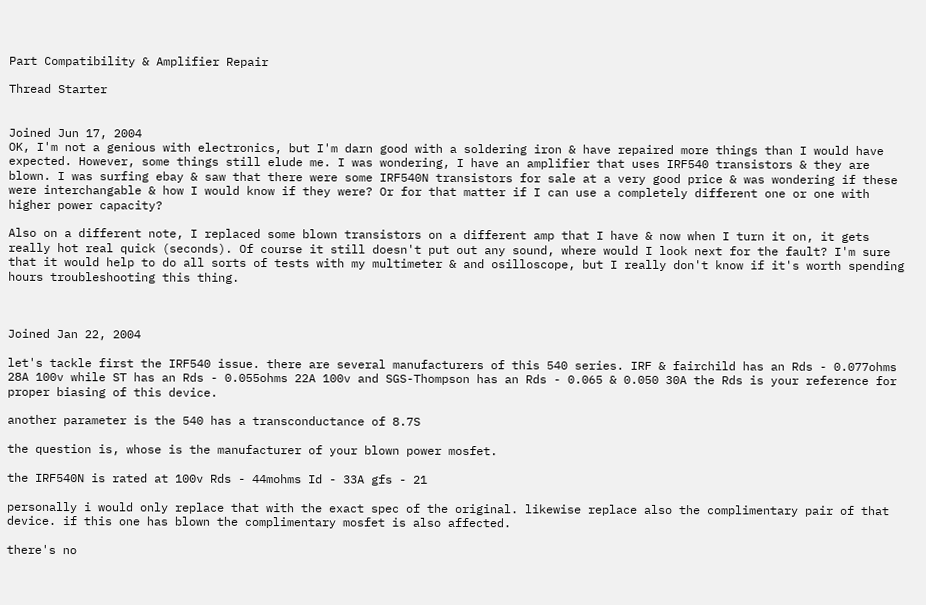Part Compatibility & Amplifier Repair

Thread Starter


Joined Jun 17, 2004
OK, I'm not a genious with electronics, but I'm darn good with a soldering iron & have repaired more things than I would have expected. However, some things still elude me. I was wondering, I have an amplifier that uses IRF540 transistors & they are blown. I was surfing ebay & saw that there were some IRF540N transistors for sale at a very good price & was wondering if these were interchangable & how I would know if they were? Or for that matter if I can use a completely different one or one with higher power capacity?

Also on a different note, I replaced some blown transistors on a different amp that I have & now when I turn it on, it gets really hot real quick (seconds). Of course it still doesn't put out any sound, where would I look next for the fault? I'm sure that it would help to do all sorts of tests with my multimeter & and osilloscope, but I really don't know if it's worth spending hours troubleshooting this thing.



Joined Jan 22, 2004

let's tackle first the IRF540 issue. there are several manufacturers of this 540 series. IRF & fairchild has an Rds - 0.077ohms 28A 100v while ST has an Rds - 0.055ohms 22A 100v and SGS-Thompson has an Rds - 0.065 & 0.050 30A the Rds is your reference for proper biasing of this device.

another parameter is the 540 has a transconductance of 8.7S

the question is, whose is the manufacturer of your blown power mosfet.

the IRF540N is rated at 100v Rds - 44mohms Id - 33A gfs - 21

personally i would only replace that with the exact spec of the original. likewise replace also the complimentary pair of that device. if this one has blown the complimentary mosfet is also affected.

there's no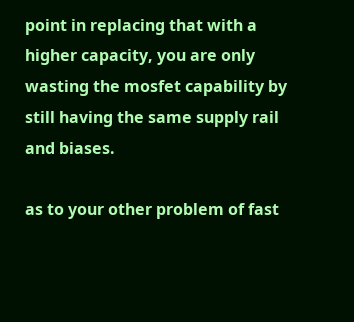point in replacing that with a higher capacity, you are only wasting the mosfet capability by still having the same supply rail and biases.

as to your other problem of fast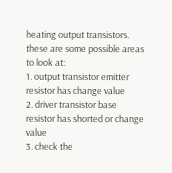heating output transistors. these are some possible areas to look at:
1. output transistor emitter resistor has change value
2. driver transistor base resistor has shorted or change value
3. check the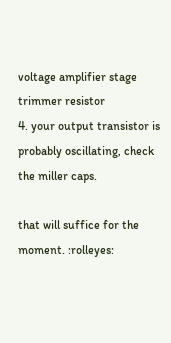voltage amplifier stage trimmer resistor
4. your output transistor is probably oscillating, check the miller caps.

that will suffice for the moment. :rolleyes: